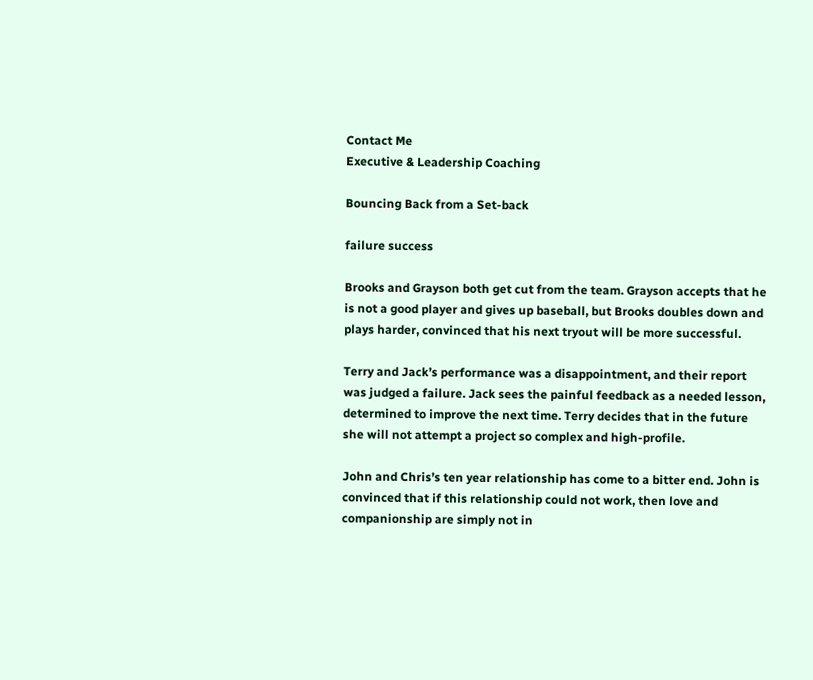Contact Me
Executive & Leadership Coaching

Bouncing Back from a Set-back

failure success

Brooks and Grayson both get cut from the team. Grayson accepts that he is not a good player and gives up baseball, but Brooks doubles down and plays harder, convinced that his next tryout will be more successful.

Terry and Jack’s performance was a disappointment, and their report was judged a failure. Jack sees the painful feedback as a needed lesson, determined to improve the next time. Terry decides that in the future she will not attempt a project so complex and high-profile.

John and Chris’s ten year relationship has come to a bitter end. John is convinced that if this relationship could not work, then love and companionship are simply not in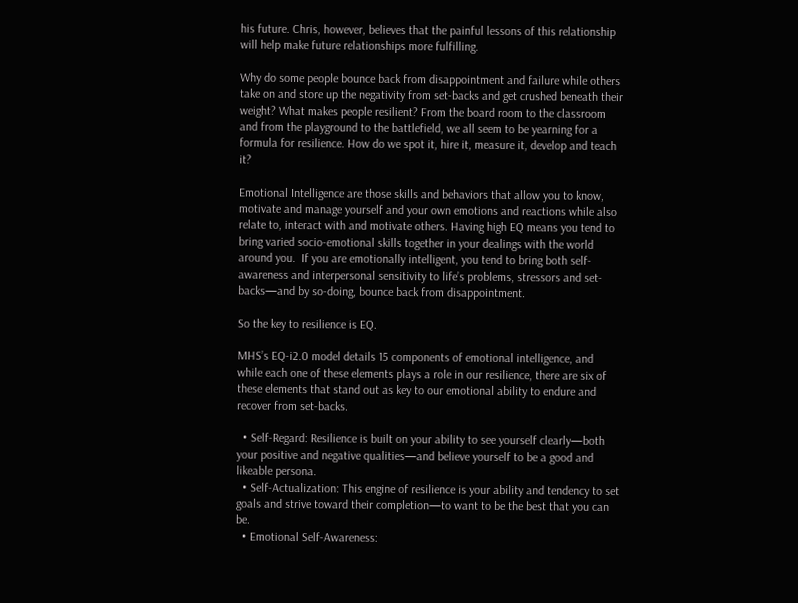his future. Chris, however, believes that the painful lessons of this relationship will help make future relationships more fulfilling.

Why do some people bounce back from disappointment and failure while others take on and store up the negativity from set-backs and get crushed beneath their weight? What makes people resilient? From the board room to the classroom and from the playground to the battlefield, we all seem to be yearning for a formula for resilience. How do we spot it, hire it, measure it, develop and teach it?

Emotional Intelligence are those skills and behaviors that allow you to know, motivate and manage yourself and your own emotions and reactions while also relate to, interact with and motivate others. Having high EQ means you tend to bring varied socio-emotional skills together in your dealings with the world around you.  If you are emotionally intelligent, you tend to bring both self-awareness and interpersonal sensitivity to life’s problems, stressors and set-backs—and by so-doing, bounce back from disappointment.

So the key to resilience is EQ.

MHS’s EQ-i2.0 model details 15 components of emotional intelligence, and while each one of these elements plays a role in our resilience, there are six of these elements that stand out as key to our emotional ability to endure and recover from set-backs.

  • Self-Regard: Resilience is built on your ability to see yourself clearly—both your positive and negative qualities—and believe yourself to be a good and likeable persona.
  • Self-Actualization: This engine of resilience is your ability and tendency to set goals and strive toward their completion—to want to be the best that you can be.
  • Emotional Self-Awareness: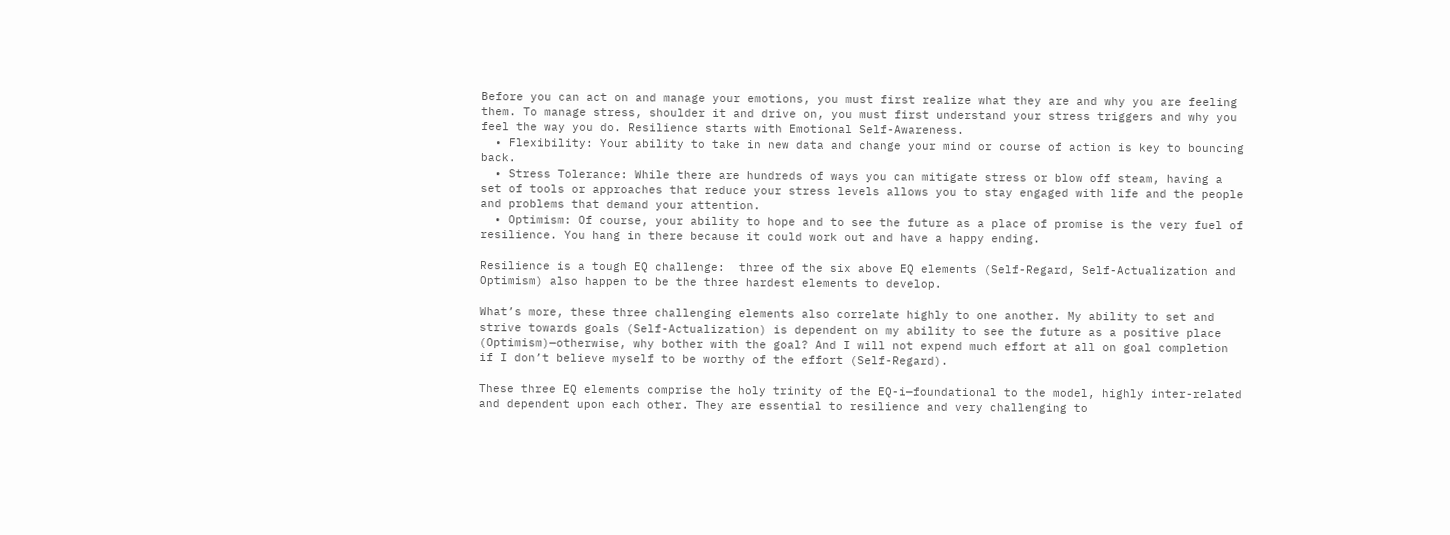Before you can act on and manage your emotions, you must first realize what they are and why you are feeling them. To manage stress, shoulder it and drive on, you must first understand your stress triggers and why you feel the way you do. Resilience starts with Emotional Self-Awareness.
  • Flexibility: Your ability to take in new data and change your mind or course of action is key to bouncing back.
  • Stress Tolerance: While there are hundreds of ways you can mitigate stress or blow off steam, having a set of tools or approaches that reduce your stress levels allows you to stay engaged with life and the people and problems that demand your attention.
  • Optimism: Of course, your ability to hope and to see the future as a place of promise is the very fuel of resilience. You hang in there because it could work out and have a happy ending.

Resilience is a tough EQ challenge:  three of the six above EQ elements (Self-Regard, Self-Actualization and Optimism) also happen to be the three hardest elements to develop.

What’s more, these three challenging elements also correlate highly to one another. My ability to set and strive towards goals (Self-Actualization) is dependent on my ability to see the future as a positive place (Optimism)—otherwise, why bother with the goal? And I will not expend much effort at all on goal completion if I don’t believe myself to be worthy of the effort (Self-Regard).

These three EQ elements comprise the holy trinity of the EQ-i—foundational to the model, highly inter-related and dependent upon each other. They are essential to resilience and very challenging to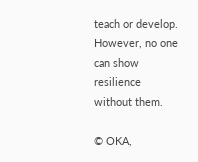teach or develop. However, no one can show resilience without them.

© OKA,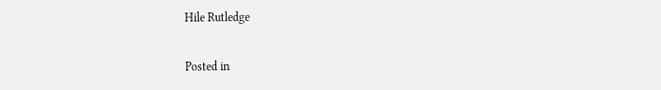Hile Rutledge

Posted in